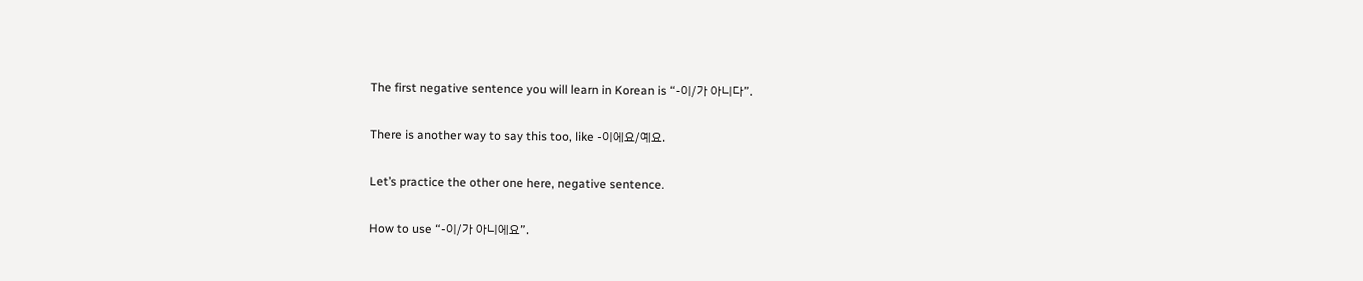The first negative sentence you will learn in Korean is “-이/가 아니다”.

There is another way to say this too, like -이에요/예요.

Let’s practice the other one here, negative sentence.

How to use “-이/가 아니에요”.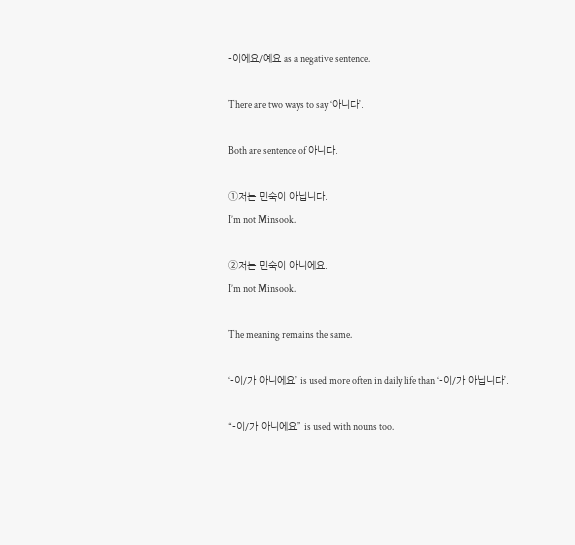-이에요/예요 as a negative sentence.

There are two ways to say ‘아니다’.

Both are sentence of 아니다.

①저는 민숙이 아닙니다.
I’m not Minsook.

②저는 민숙이 아니에요.
I’m not Minsook.

The meaning remains the same.

‘-이/가 아니에요’ is used more often in daily life than ‘-이/가 아닙니다’.

“-이/가 아니에요” is used with nouns too.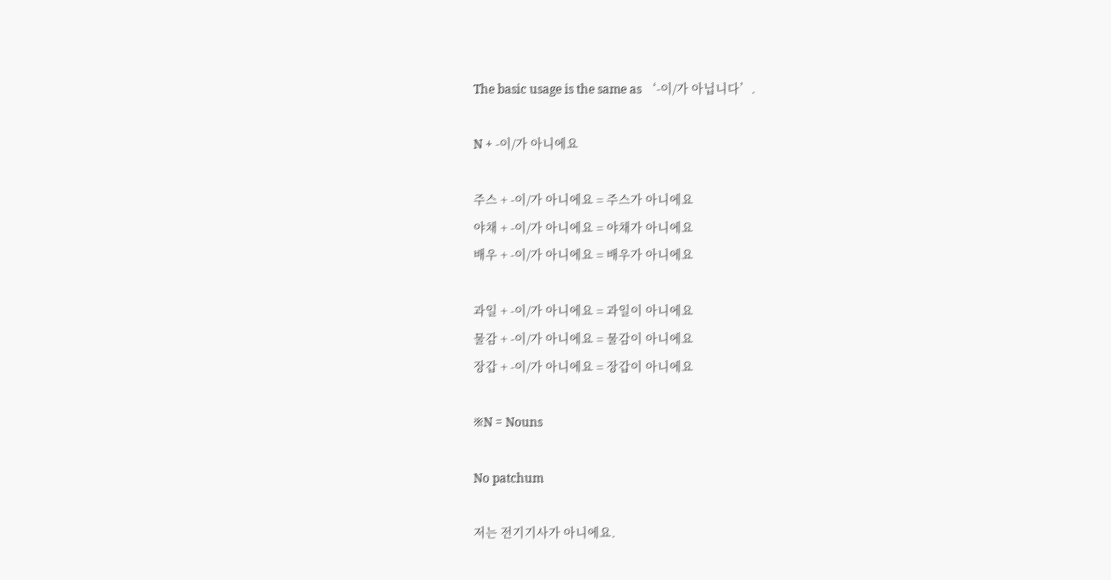The basic usage is the same as ‘-이/가 아닙니다’.

N + -이/가 아니에요

주스 + -이/가 아니에요 = 주스가 아니에요
야채 + -이/가 아니에요 = 야채가 아니에요
배우 + -이/가 아니에요 = 배우가 아니에요

과일 + -이/가 아니에요 = 과일이 아니에요
물감 + -이/가 아니에요 = 물감이 아니에요
장갑 + -이/가 아니에요 = 장갑이 아니에요

※N = Nouns

No patchum

저는 전기기사가 아니에요.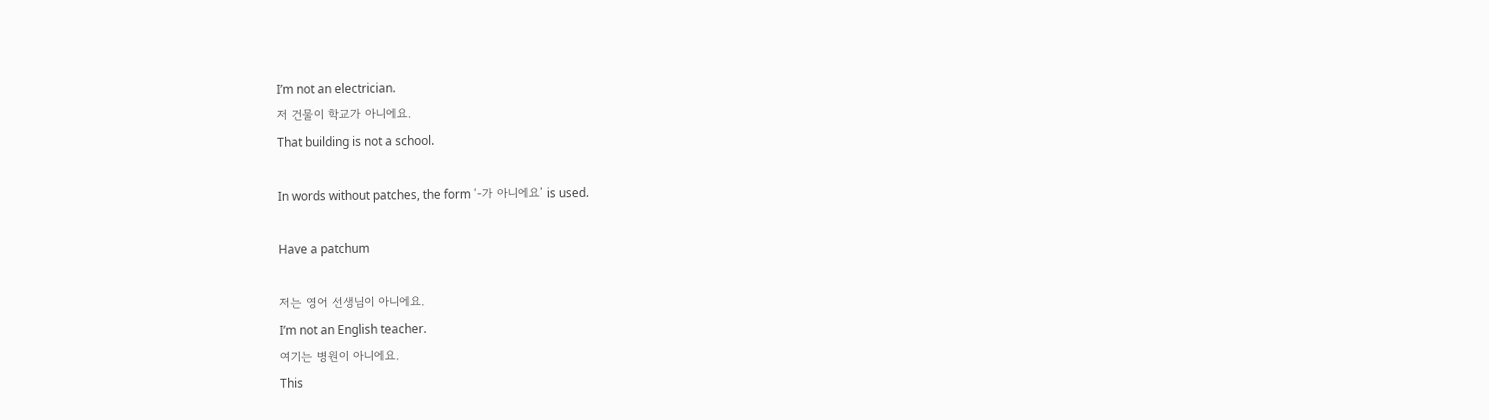I’m not an electrician.
저 건물이 학교가 아니에요.
That building is not a school.

In words without patches, the form ‘-가 아니에요’ is used.

Have a patchum

저는 영어 선생님이 아니에요.
I’m not an English teacher.
여기는 병원이 아니에요.
This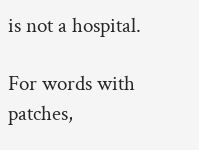is not a hospital.

For words with patches,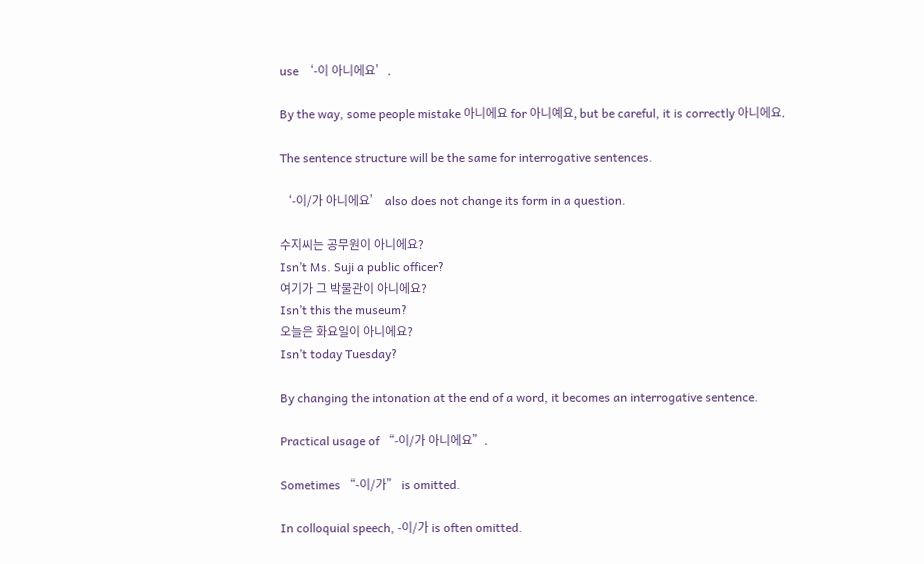use ‘-이 아니에요’.

By the way, some people mistake 아니에요 for 아니예요, but be careful, it is correctly 아니에요.

The sentence structure will be the same for interrogative sentences.

‘-이/가 아니에요’ also does not change its form in a question.

수지씨는 공무원이 아니에요?
Isn’t Ms. Suji a public officer?
여기가 그 박물관이 아니에요?
Isn’t this the museum?
오늘은 화요일이 아니에요?
Isn’t today Tuesday?

By changing the intonation at the end of a word, it becomes an interrogative sentence.

Practical usage of “-이/가 아니에요”.

Sometimes “-이/가” is omitted.

In colloquial speech, -이/가 is often omitted.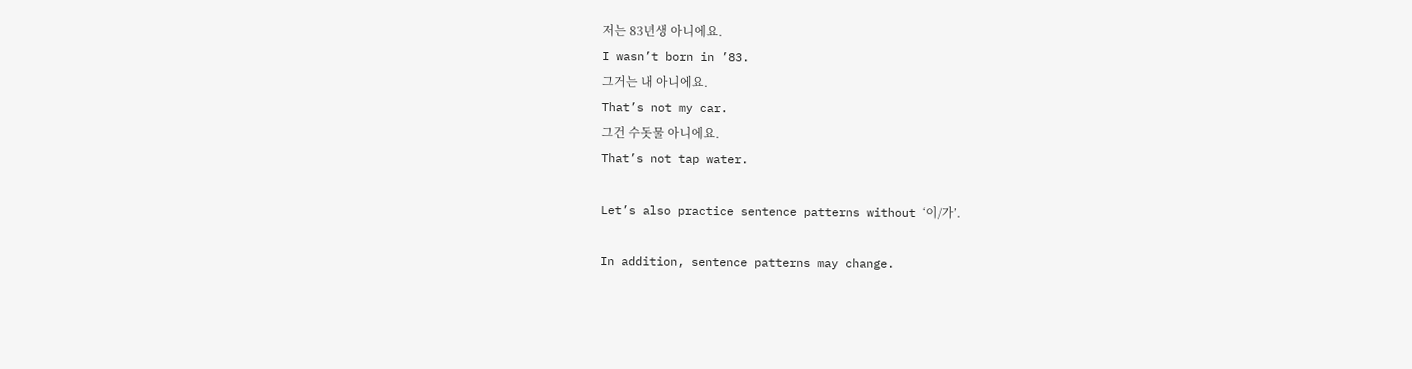저는 83년생 아니에요.
I wasn’t born in ’83.
그거는 내 아니에요.
That’s not my car.
그건 수돗물 아니에요.
That’s not tap water.

Let’s also practice sentence patterns without ‘이/가’.

In addition, sentence patterns may change.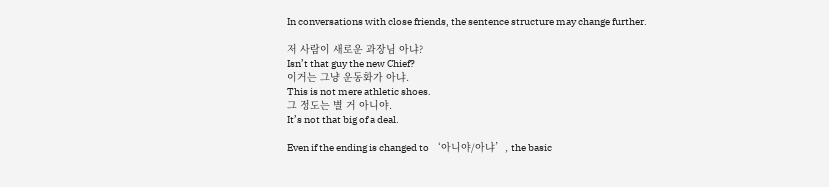In conversations with close friends, the sentence structure may change further.

저 사람이 새로운 과장님 아냐?
Isn’t that guy the new Chief?
이거는 그냥 운동화가 아냐.
This is not mere athletic shoes.
그 정도는 별 거 아니야.
It’s not that big of a deal.

Even if the ending is changed to ‘아니야/아냐’, the basic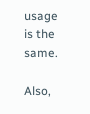usage is the same.

Also,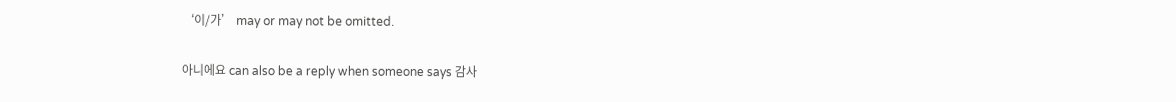‘이/가’ may or may not be omitted.

아니에요 can also be a reply when someone says 감사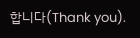합니다(Thank you).